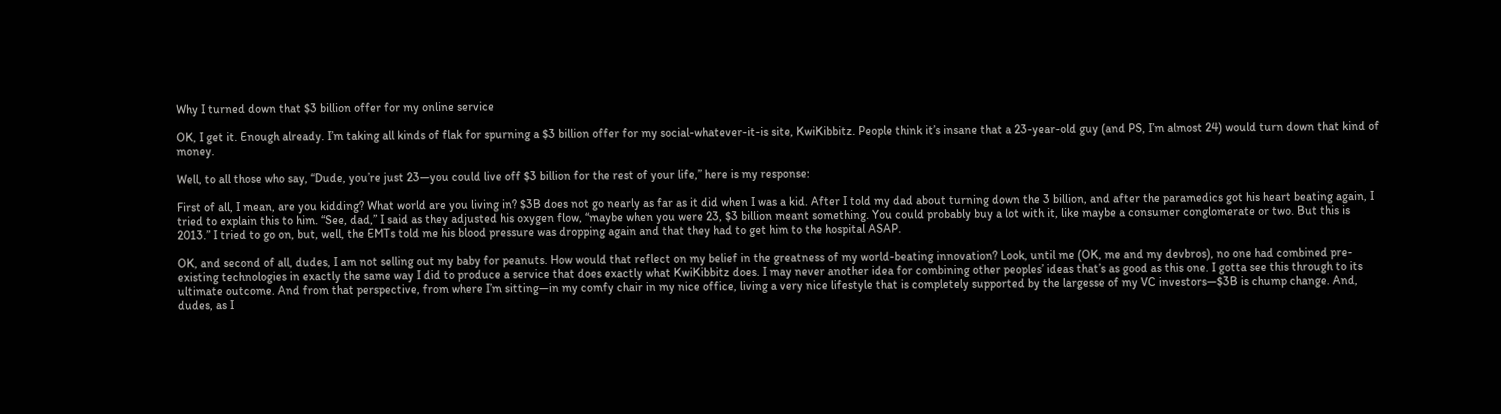Why I turned down that $3 billion offer for my online service

OK, I get it. Enough already. I’m taking all kinds of flak for spurning a $3 billion offer for my social-whatever-it-is site, KwiKibbitz. People think it’s insane that a 23-year-old guy (and PS, I’m almost 24) would turn down that kind of money.

Well, to all those who say, “Dude, you’re just 23—you could live off $3 billion for the rest of your life,” here is my response:

First of all, I mean, are you kidding? What world are you living in? $3B does not go nearly as far as it did when I was a kid. After I told my dad about turning down the 3 billion, and after the paramedics got his heart beating again, I tried to explain this to him. “See, dad,” I said as they adjusted his oxygen flow, “maybe when you were 23, $3 billion meant something. You could probably buy a lot with it, like maybe a consumer conglomerate or two. But this is 2013.” I tried to go on, but, well, the EMTs told me his blood pressure was dropping again and that they had to get him to the hospital ASAP.

OK, and second of all, dudes, I am not selling out my baby for peanuts. How would that reflect on my belief in the greatness of my world-beating innovation? Look, until me (OK, me and my devbros), no one had combined pre-existing technologies in exactly the same way I did to produce a service that does exactly what KwiKibbitz does. I may never another idea for combining other peoples’ ideas that’s as good as this one. I gotta see this through to its ultimate outcome. And from that perspective, from where I’m sitting—in my comfy chair in my nice office, living a very nice lifestyle that is completely supported by the largesse of my VC investors—$3B is chump change. And, dudes, as I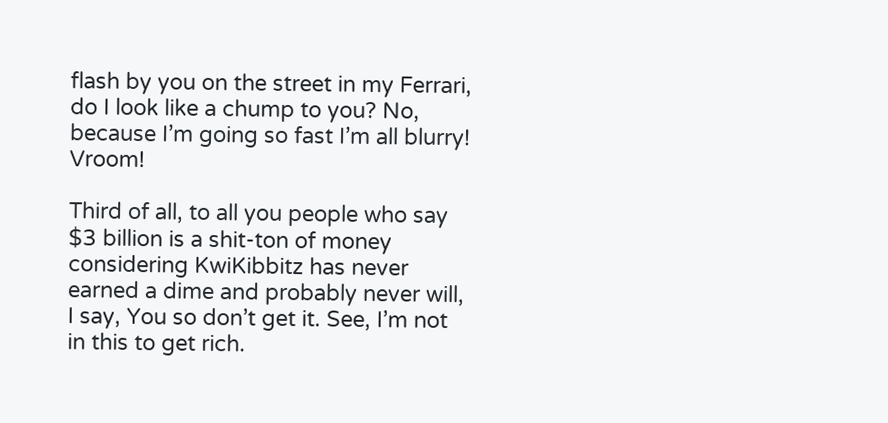flash by you on the street in my Ferrari, do I look like a chump to you? No, because I’m going so fast I’m all blurry! Vroom!

Third of all, to all you people who say $3 billion is a shit-ton of money considering KwiKibbitz has never earned a dime and probably never will, I say, You so don’t get it. See, I’m not in this to get rich.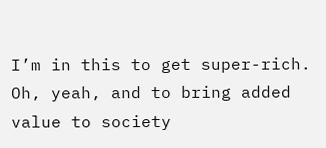I’m in this to get super-rich. Oh, yeah, and to bring added value to society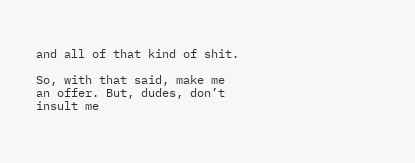and all of that kind of shit.

So, with that said, make me an offer. But, dudes, don’t insult me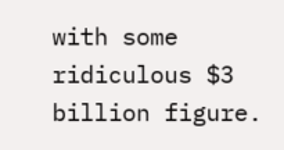with some ridiculous $3 billion figure.